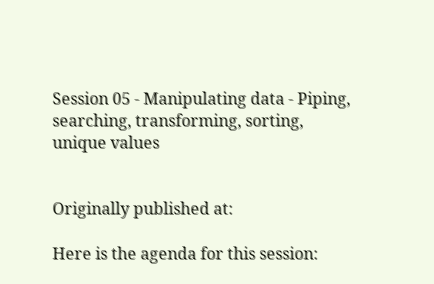Session 05 - Manipulating data - Piping, searching, transforming, sorting, unique values


Originally published at:

Here is the agenda for this session: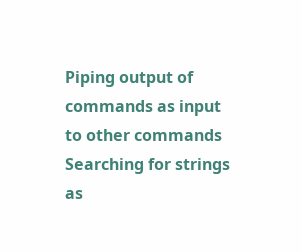Piping output of commands as input to other commands Searching for strings as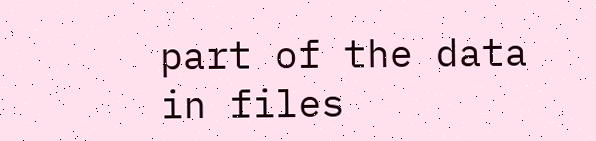part of the data in files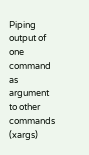Piping output of one command as argument to other commands (xargs)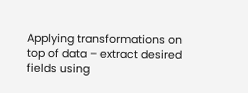Applying transformations on top of data – extract desired fields using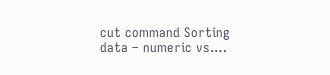cut command Sorting data – numeric vs.…